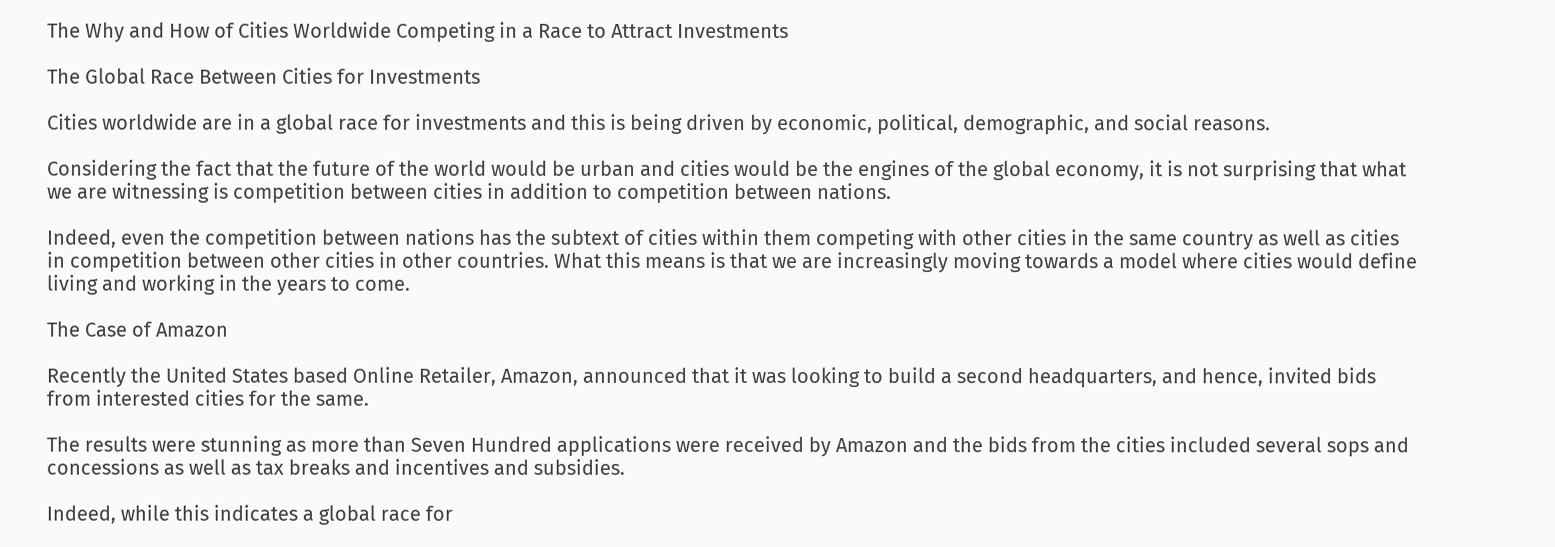The Why and How of Cities Worldwide Competing in a Race to Attract Investments

The Global Race Between Cities for Investments

Cities worldwide are in a global race for investments and this is being driven by economic, political, demographic, and social reasons.

Considering the fact that the future of the world would be urban and cities would be the engines of the global economy, it is not surprising that what we are witnessing is competition between cities in addition to competition between nations.

Indeed, even the competition between nations has the subtext of cities within them competing with other cities in the same country as well as cities in competition between other cities in other countries. What this means is that we are increasingly moving towards a model where cities would define living and working in the years to come.

The Case of Amazon

Recently the United States based Online Retailer, Amazon, announced that it was looking to build a second headquarters, and hence, invited bids from interested cities for the same.

The results were stunning as more than Seven Hundred applications were received by Amazon and the bids from the cities included several sops and concessions as well as tax breaks and incentives and subsidies.

Indeed, while this indicates a global race for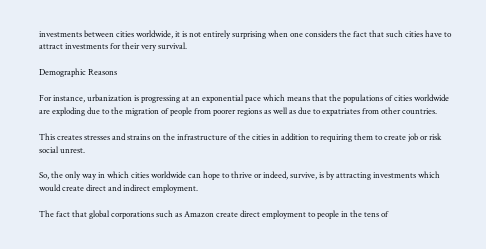investments between cities worldwide, it is not entirely surprising when one considers the fact that such cities have to attract investments for their very survival.

Demographic Reasons

For instance, urbanization is progressing at an exponential pace which means that the populations of cities worldwide are exploding due to the migration of people from poorer regions as well as due to expatriates from other countries.

This creates stresses and strains on the infrastructure of the cities in addition to requiring them to create job or risk social unrest.

So, the only way in which cities worldwide can hope to thrive or indeed, survive, is by attracting investments which would create direct and indirect employment.

The fact that global corporations such as Amazon create direct employment to people in the tens of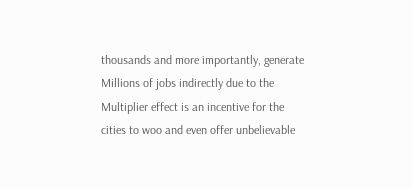thousands and more importantly, generate Millions of jobs indirectly due to the Multiplier effect is an incentive for the cities to woo and even offer unbelievable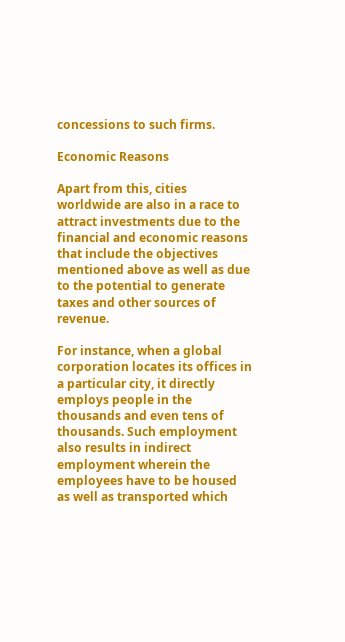concessions to such firms.

Economic Reasons

Apart from this, cities worldwide are also in a race to attract investments due to the financial and economic reasons that include the objectives mentioned above as well as due to the potential to generate taxes and other sources of revenue.

For instance, when a global corporation locates its offices in a particular city, it directly employs people in the thousands and even tens of thousands. Such employment also results in indirect employment wherein the employees have to be housed as well as transported which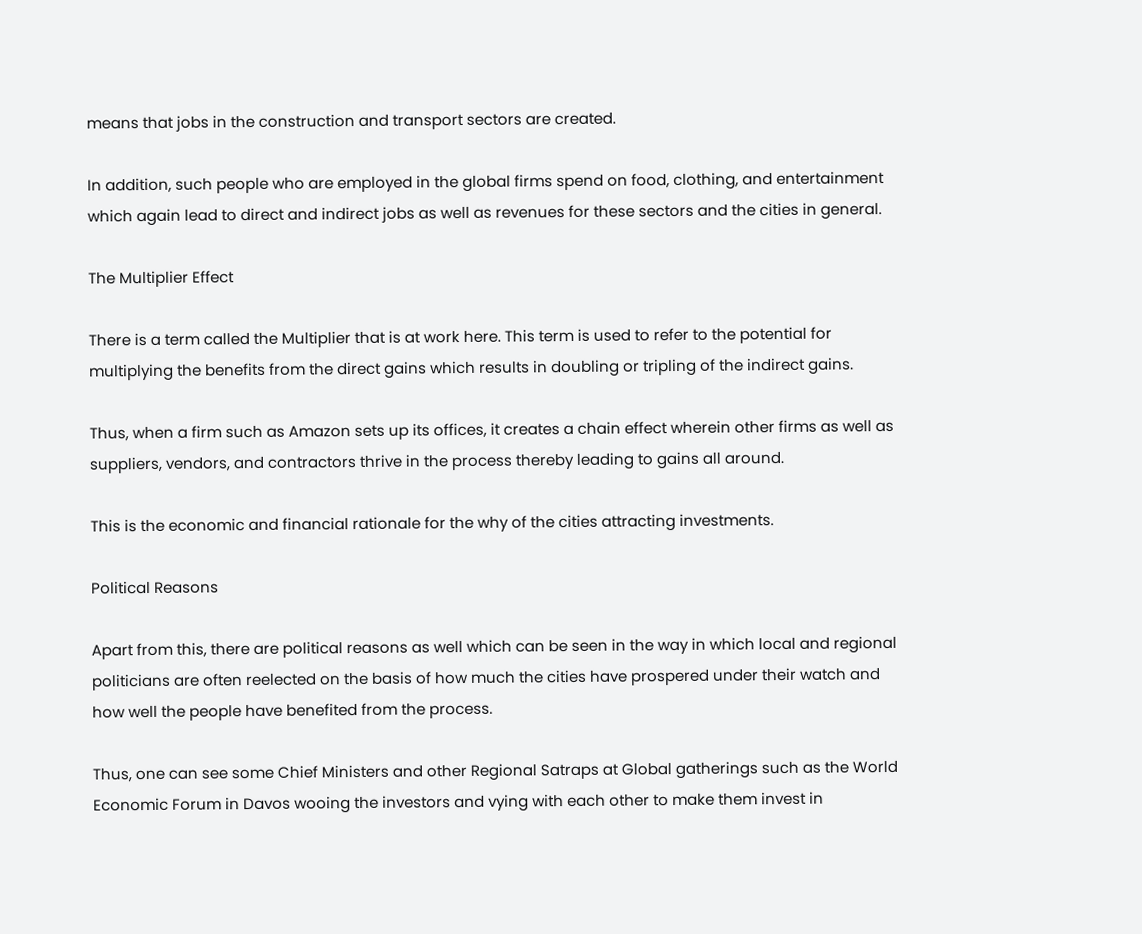means that jobs in the construction and transport sectors are created.

In addition, such people who are employed in the global firms spend on food, clothing, and entertainment which again lead to direct and indirect jobs as well as revenues for these sectors and the cities in general.

The Multiplier Effect

There is a term called the Multiplier that is at work here. This term is used to refer to the potential for multiplying the benefits from the direct gains which results in doubling or tripling of the indirect gains.

Thus, when a firm such as Amazon sets up its offices, it creates a chain effect wherein other firms as well as suppliers, vendors, and contractors thrive in the process thereby leading to gains all around.

This is the economic and financial rationale for the why of the cities attracting investments.

Political Reasons

Apart from this, there are political reasons as well which can be seen in the way in which local and regional politicians are often reelected on the basis of how much the cities have prospered under their watch and how well the people have benefited from the process.

Thus, one can see some Chief Ministers and other Regional Satraps at Global gatherings such as the World Economic Forum in Davos wooing the investors and vying with each other to make them invest in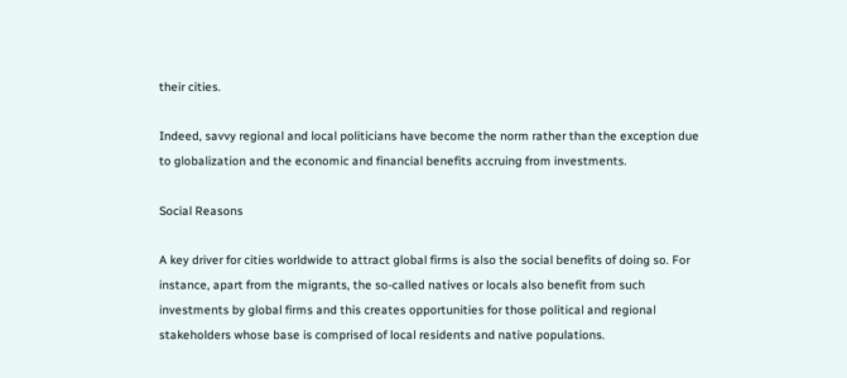their cities.

Indeed, savvy regional and local politicians have become the norm rather than the exception due to globalization and the economic and financial benefits accruing from investments.

Social Reasons

A key driver for cities worldwide to attract global firms is also the social benefits of doing so. For instance, apart from the migrants, the so-called natives or locals also benefit from such investments by global firms and this creates opportunities for those political and regional stakeholders whose base is comprised of local residents and native populations.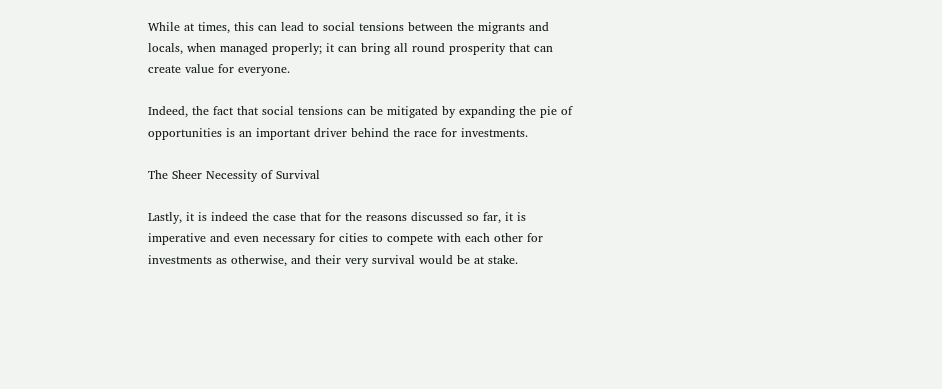While at times, this can lead to social tensions between the migrants and locals, when managed properly; it can bring all round prosperity that can create value for everyone.

Indeed, the fact that social tensions can be mitigated by expanding the pie of opportunities is an important driver behind the race for investments.

The Sheer Necessity of Survival

Lastly, it is indeed the case that for the reasons discussed so far, it is imperative and even necessary for cities to compete with each other for investments as otherwise, and their very survival would be at stake.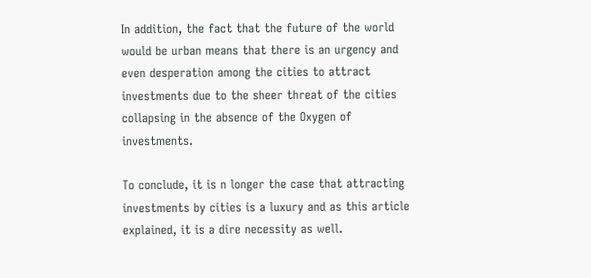In addition, the fact that the future of the world would be urban means that there is an urgency and even desperation among the cities to attract investments due to the sheer threat of the cities collapsing in the absence of the Oxygen of investments.

To conclude, it is n longer the case that attracting investments by cities is a luxury and as this article explained, it is a dire necessity as well.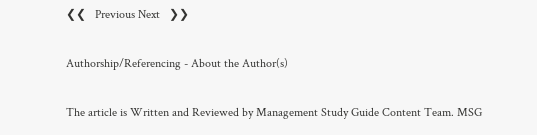❮❮   Previous Next   ❯❯

Authorship/Referencing - About the Author(s)

The article is Written and Reviewed by Management Study Guide Content Team. MSG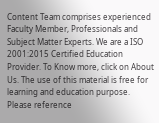Content Team comprises experienced Faculty Member, Professionals and Subject Matter Experts. We are a ISO 2001:2015 Certified Education Provider. To Know more, click on About Us. The use of this material is free for learning and education purpose. Please reference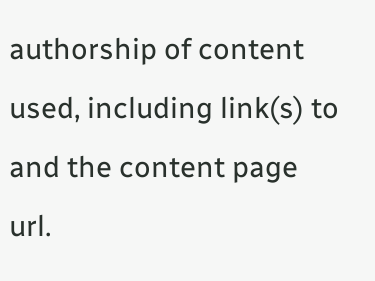authorship of content used, including link(s) to and the content page url.